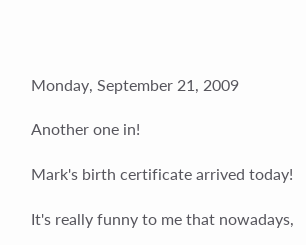Monday, September 21, 2009

Another one in!

Mark's birth certificate arrived today!

It's really funny to me that nowadays,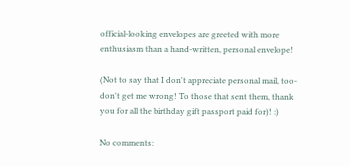official-looking envelopes are greeted with more enthusiasm than a hand-written, personal envelope!

(Not to say that I don't appreciate personal mail, too-don't get me wrong! To those that sent them, thank you for all the birthday gift passport paid for)! :)

No comments: